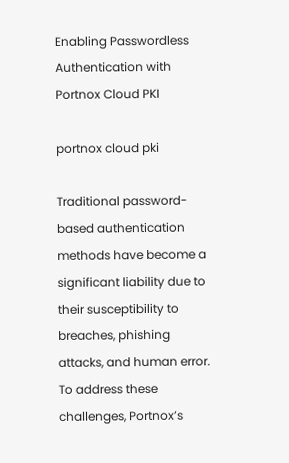Enabling Passwordless Authentication with Portnox Cloud PKI

portnox cloud pki

Traditional password-based authentication methods have become a significant liability due to their susceptibility to breaches, phishing attacks, and human error. To address these challenges, Portnox’s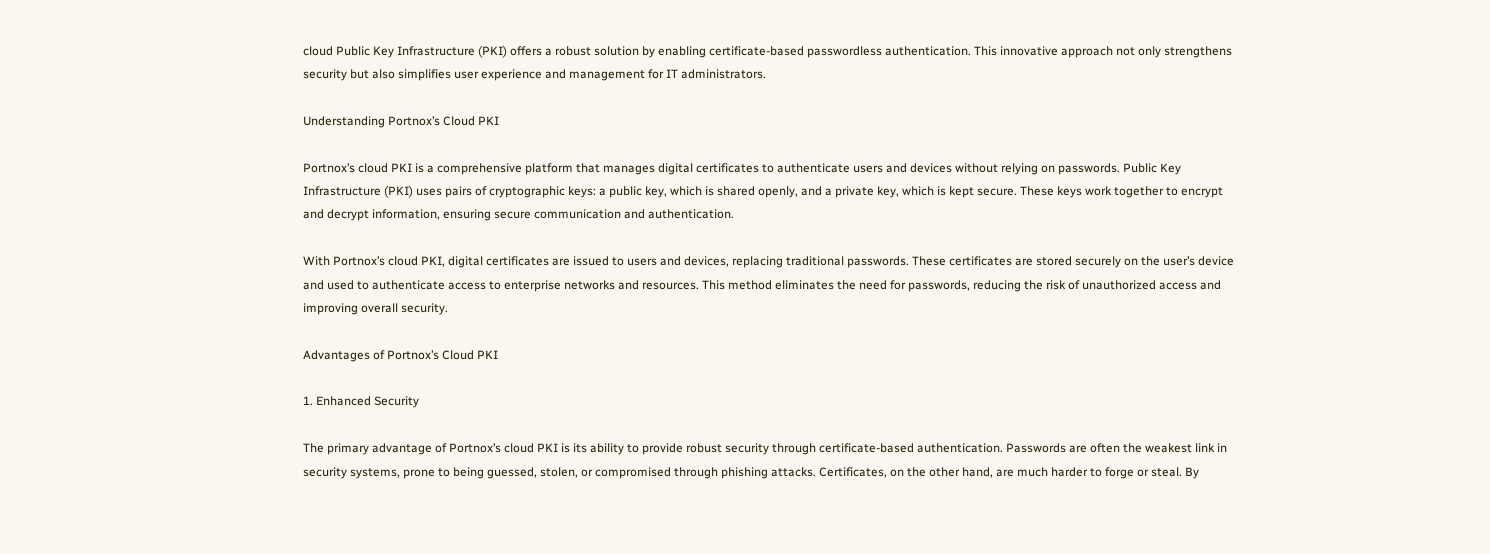cloud Public Key Infrastructure (PKI) offers a robust solution by enabling certificate-based passwordless authentication. This innovative approach not only strengthens security but also simplifies user experience and management for IT administrators.

Understanding Portnox’s Cloud PKI

Portnox’s cloud PKI is a comprehensive platform that manages digital certificates to authenticate users and devices without relying on passwords. Public Key Infrastructure (PKI) uses pairs of cryptographic keys: a public key, which is shared openly, and a private key, which is kept secure. These keys work together to encrypt and decrypt information, ensuring secure communication and authentication.

With Portnox’s cloud PKI, digital certificates are issued to users and devices, replacing traditional passwords. These certificates are stored securely on the user’s device and used to authenticate access to enterprise networks and resources. This method eliminates the need for passwords, reducing the risk of unauthorized access and improving overall security.

Advantages of Portnox’s Cloud PKI

1. Enhanced Security

The primary advantage of Portnox’s cloud PKI is its ability to provide robust security through certificate-based authentication. Passwords are often the weakest link in security systems, prone to being guessed, stolen, or compromised through phishing attacks. Certificates, on the other hand, are much harder to forge or steal. By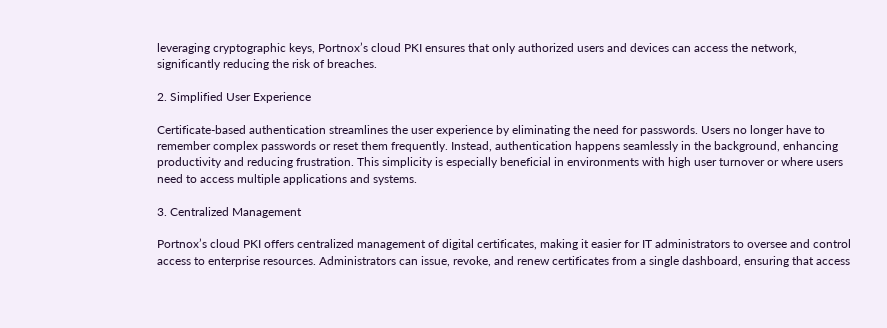leveraging cryptographic keys, Portnox’s cloud PKI ensures that only authorized users and devices can access the network, significantly reducing the risk of breaches.

2. Simplified User Experience

Certificate-based authentication streamlines the user experience by eliminating the need for passwords. Users no longer have to remember complex passwords or reset them frequently. Instead, authentication happens seamlessly in the background, enhancing productivity and reducing frustration. This simplicity is especially beneficial in environments with high user turnover or where users need to access multiple applications and systems.

3. Centralized Management

Portnox’s cloud PKI offers centralized management of digital certificates, making it easier for IT administrators to oversee and control access to enterprise resources. Administrators can issue, revoke, and renew certificates from a single dashboard, ensuring that access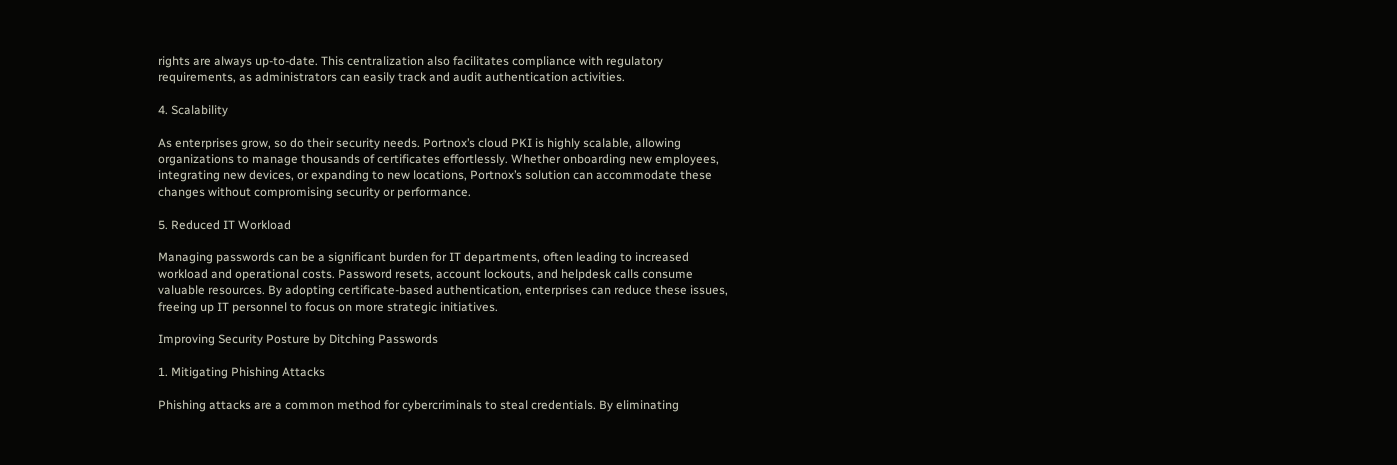rights are always up-to-date. This centralization also facilitates compliance with regulatory requirements, as administrators can easily track and audit authentication activities.

4. Scalability

As enterprises grow, so do their security needs. Portnox’s cloud PKI is highly scalable, allowing organizations to manage thousands of certificates effortlessly. Whether onboarding new employees, integrating new devices, or expanding to new locations, Portnox’s solution can accommodate these changes without compromising security or performance.

5. Reduced IT Workload

Managing passwords can be a significant burden for IT departments, often leading to increased workload and operational costs. Password resets, account lockouts, and helpdesk calls consume valuable resources. By adopting certificate-based authentication, enterprises can reduce these issues, freeing up IT personnel to focus on more strategic initiatives.

Improving Security Posture by Ditching Passwords

1. Mitigating Phishing Attacks

Phishing attacks are a common method for cybercriminals to steal credentials. By eliminating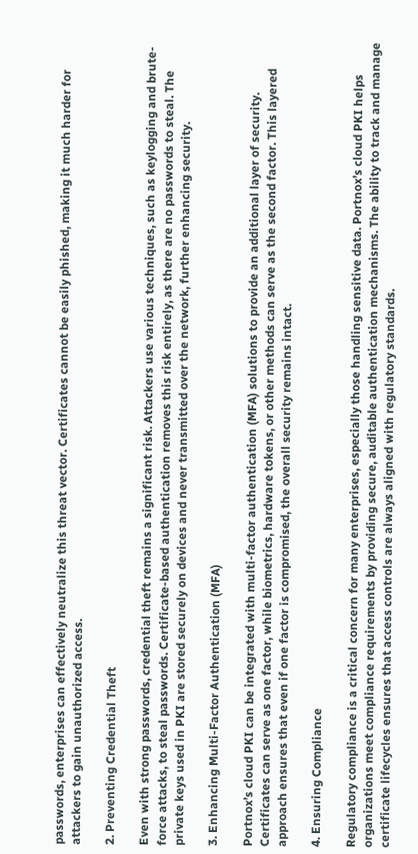passwords, enterprises can effectively neutralize this threat vector. Certificates cannot be easily phished, making it much harder for attackers to gain unauthorized access.

2. Preventing Credential Theft

Even with strong passwords, credential theft remains a significant risk. Attackers use various techniques, such as keylogging and brute-force attacks, to steal passwords. Certificate-based authentication removes this risk entirely, as there are no passwords to steal. The private keys used in PKI are stored securely on devices and never transmitted over the network, further enhancing security.

3. Enhancing Multi-Factor Authentication (MFA)

Portnox’s cloud PKI can be integrated with multi-factor authentication (MFA) solutions to provide an additional layer of security. Certificates can serve as one factor, while biometrics, hardware tokens, or other methods can serve as the second factor. This layered approach ensures that even if one factor is compromised, the overall security remains intact.

4. Ensuring Compliance

Regulatory compliance is a critical concern for many enterprises, especially those handling sensitive data. Portnox’s cloud PKI helps organizations meet compliance requirements by providing secure, auditable authentication mechanisms. The ability to track and manage certificate lifecycles ensures that access controls are always aligned with regulatory standards.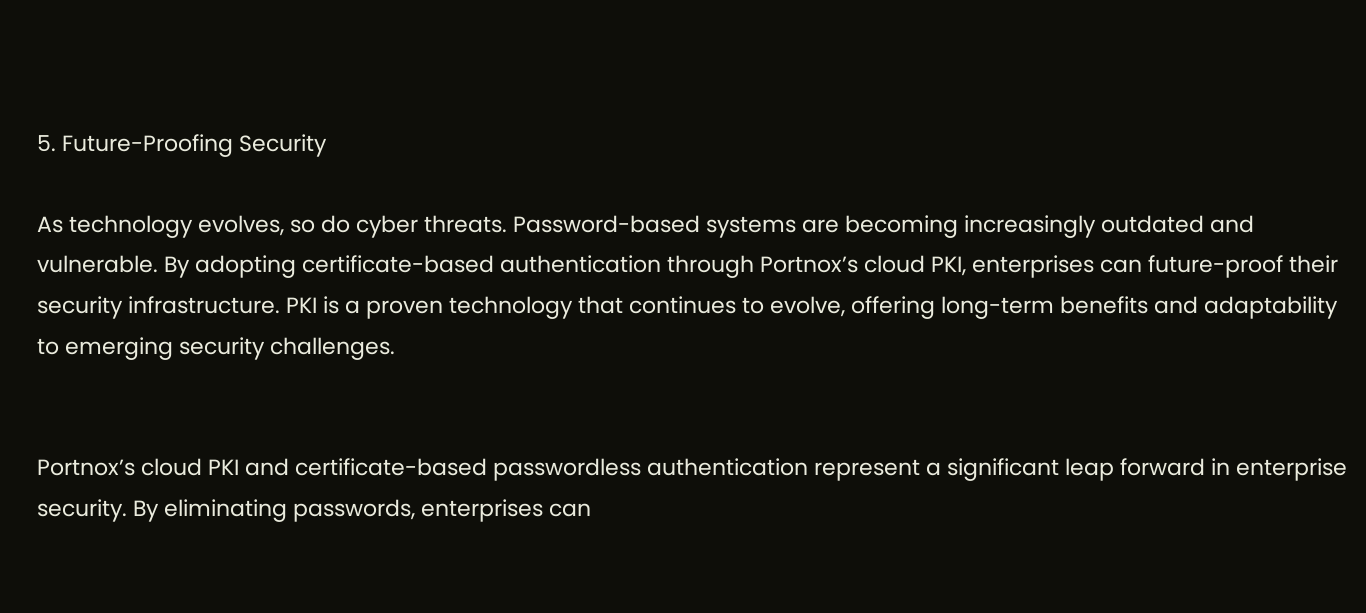5. Future-Proofing Security

As technology evolves, so do cyber threats. Password-based systems are becoming increasingly outdated and vulnerable. By adopting certificate-based authentication through Portnox’s cloud PKI, enterprises can future-proof their security infrastructure. PKI is a proven technology that continues to evolve, offering long-term benefits and adaptability to emerging security challenges.


Portnox’s cloud PKI and certificate-based passwordless authentication represent a significant leap forward in enterprise security. By eliminating passwords, enterprises can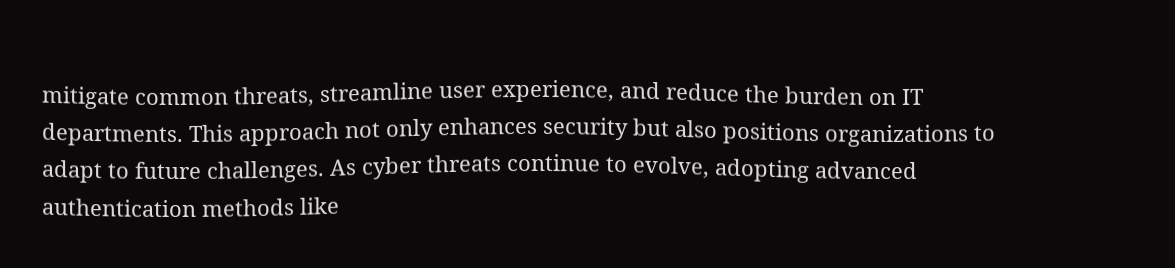mitigate common threats, streamline user experience, and reduce the burden on IT departments. This approach not only enhances security but also positions organizations to adapt to future challenges. As cyber threats continue to evolve, adopting advanced authentication methods like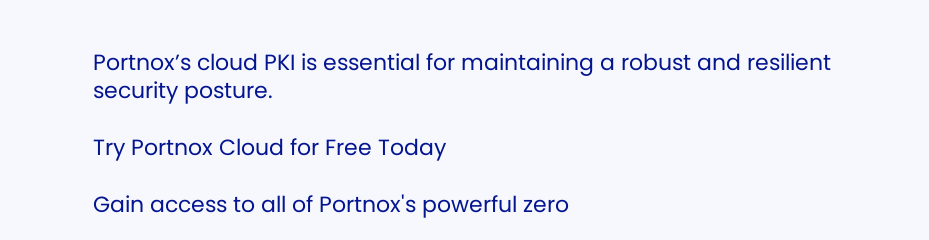Portnox’s cloud PKI is essential for maintaining a robust and resilient security posture.

Try Portnox Cloud for Free Today

Gain access to all of Portnox's powerful zero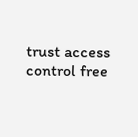trust access control free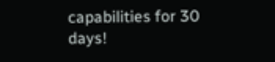capabilities for 30 days!